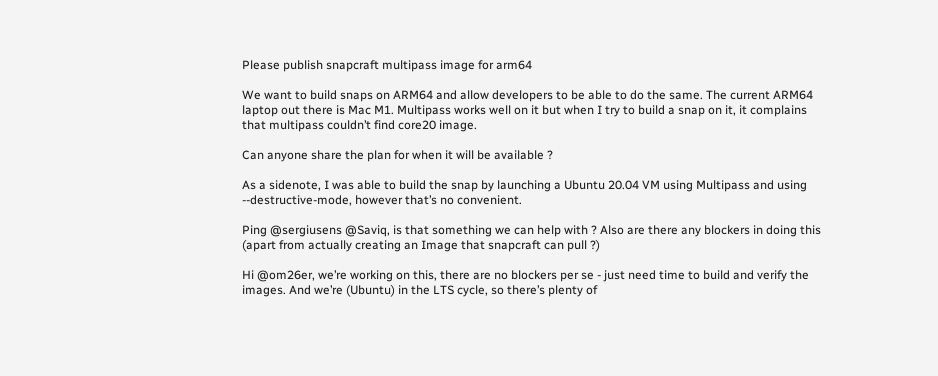Please publish snapcraft multipass image for arm64

We want to build snaps on ARM64 and allow developers to be able to do the same. The current ARM64 laptop out there is Mac M1. Multipass works well on it but when I try to build a snap on it, it complains that multipass couldn’t find core20 image.

Can anyone share the plan for when it will be available ?

As a sidenote, I was able to build the snap by launching a Ubuntu 20.04 VM using Multipass and using --destructive-mode, however that’s no convenient.

Ping @sergiusens @Saviq, is that something we can help with ? Also are there any blockers in doing this (apart from actually creating an Image that snapcraft can pull ?)

Hi @om26er, we’re working on this, there are no blockers per se - just need time to build and verify the images. And we’re (Ubuntu) in the LTS cycle, so there’s plenty of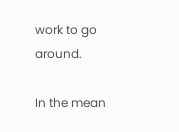work to go around.

In the mean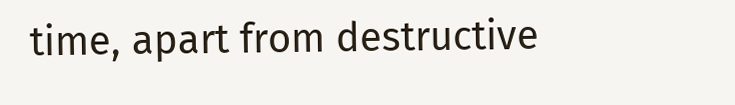time, apart from destructive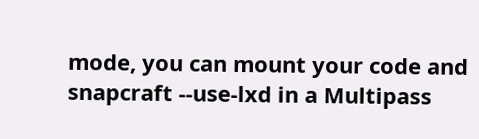mode, you can mount your code and snapcraft --use-lxd in a Multipass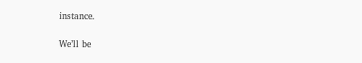instance.

We’ll be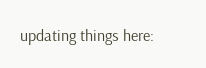updating things here: